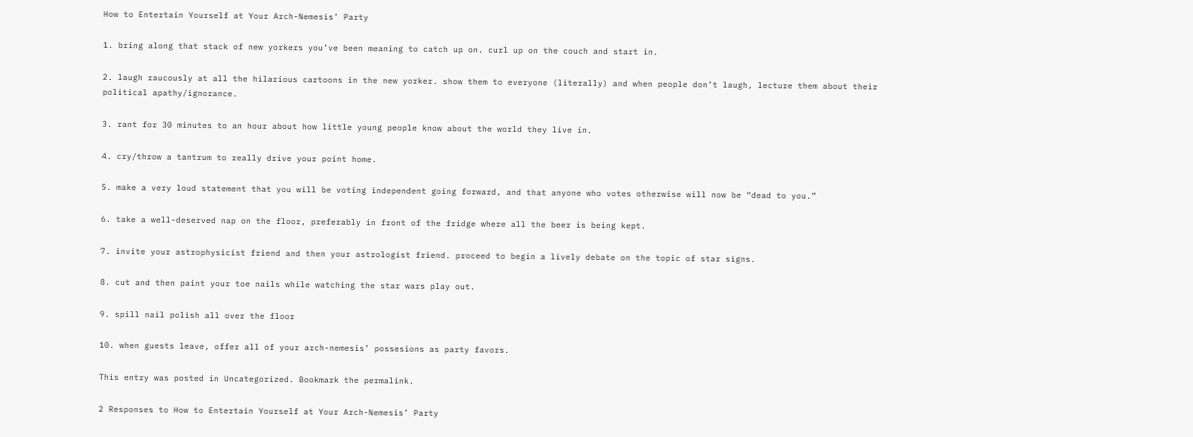How to Entertain Yourself at Your Arch-Nemesis’ Party

1. bring along that stack of new yorkers you’ve been meaning to catch up on. curl up on the couch and start in.

2. laugh raucously at all the hilarious cartoons in the new yorker. show them to everyone (literally) and when people don’t laugh, lecture them about their political apathy/ignorance.

3. rant for 30 minutes to an hour about how little young people know about the world they live in.

4. cry/throw a tantrum to really drive your point home.

5. make a very loud statement that you will be voting independent going forward, and that anyone who votes otherwise will now be “dead to you.”

6. take a well-deserved nap on the floor, preferably in front of the fridge where all the beer is being kept.

7. invite your astrophysicist friend and then your astrologist friend. proceed to begin a lively debate on the topic of star signs.

8. cut and then paint your toe nails while watching the star wars play out.

9. spill nail polish all over the floor

10. when guests leave, offer all of your arch-nemesis’ possesions as party favors.

This entry was posted in Uncategorized. Bookmark the permalink.

2 Responses to How to Entertain Yourself at Your Arch-Nemesis’ Party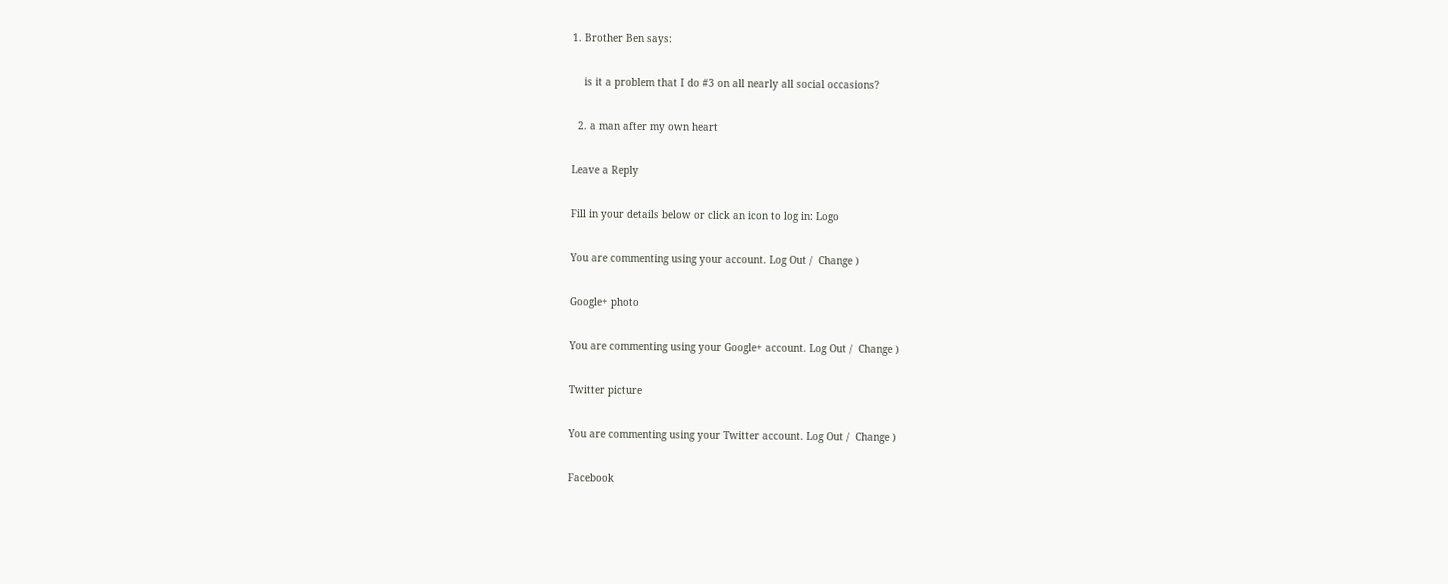1. Brother Ben says:

    is it a problem that I do #3 on all nearly all social occasions?

  2. a man after my own heart

Leave a Reply

Fill in your details below or click an icon to log in: Logo

You are commenting using your account. Log Out /  Change )

Google+ photo

You are commenting using your Google+ account. Log Out /  Change )

Twitter picture

You are commenting using your Twitter account. Log Out /  Change )

Facebook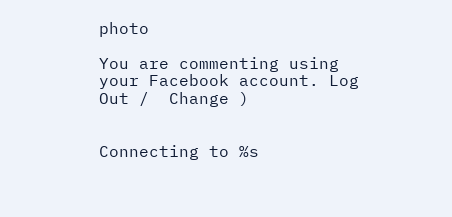photo

You are commenting using your Facebook account. Log Out /  Change )


Connecting to %s